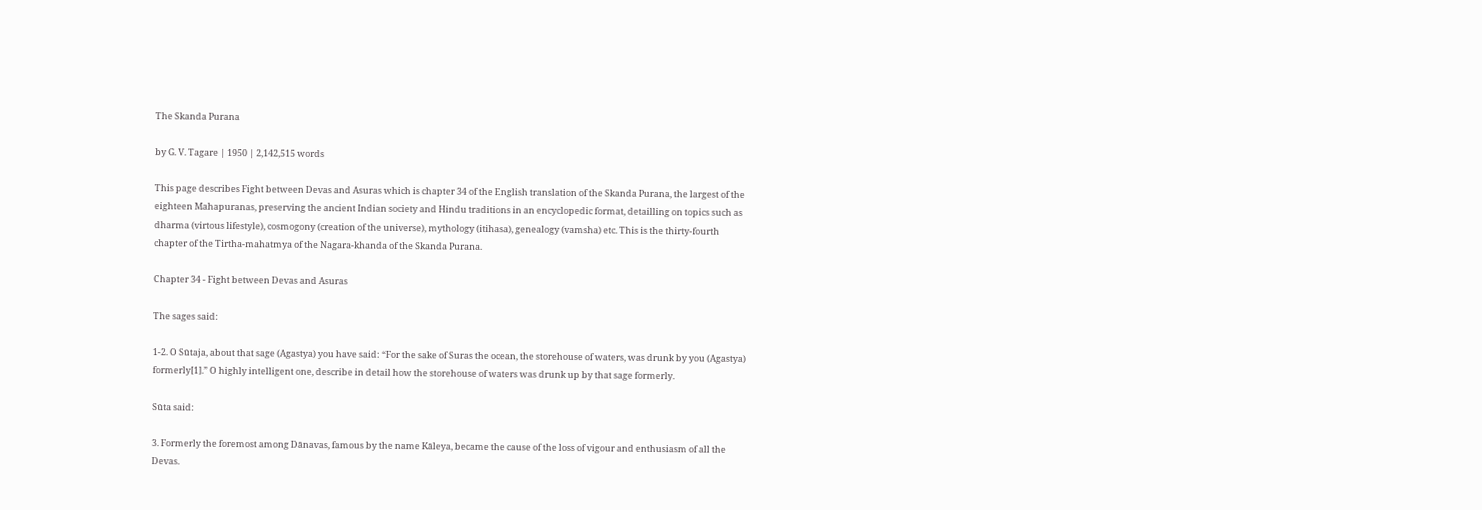The Skanda Purana

by G. V. Tagare | 1950 | 2,142,515 words

This page describes Fight between Devas and Asuras which is chapter 34 of the English translation of the Skanda Purana, the largest of the eighteen Mahapuranas, preserving the ancient Indian society and Hindu traditions in an encyclopedic format, detailling on topics such as dharma (virtous lifestyle), cosmogony (creation of the universe), mythology (itihasa), genealogy (vamsha) etc. This is the thirty-fourth chapter of the Tirtha-mahatmya of the Nagara-khanda of the Skanda Purana.

Chapter 34 - Fight between Devas and Asuras

The sages said:

1-2. O Sūtaja, about that sage (Agastya) you have said: “For the sake of Suras the ocean, the storehouse of waters, was drunk by you (Agastya) formerly[1].” O highly intelligent one, describe in detail how the storehouse of waters was drunk up by that sage formerly.

Sūta said:

3. Formerly the foremost among Dānavas, famous by the name Kāleya, became the cause of the loss of vigour and enthusiasm of all the Devas.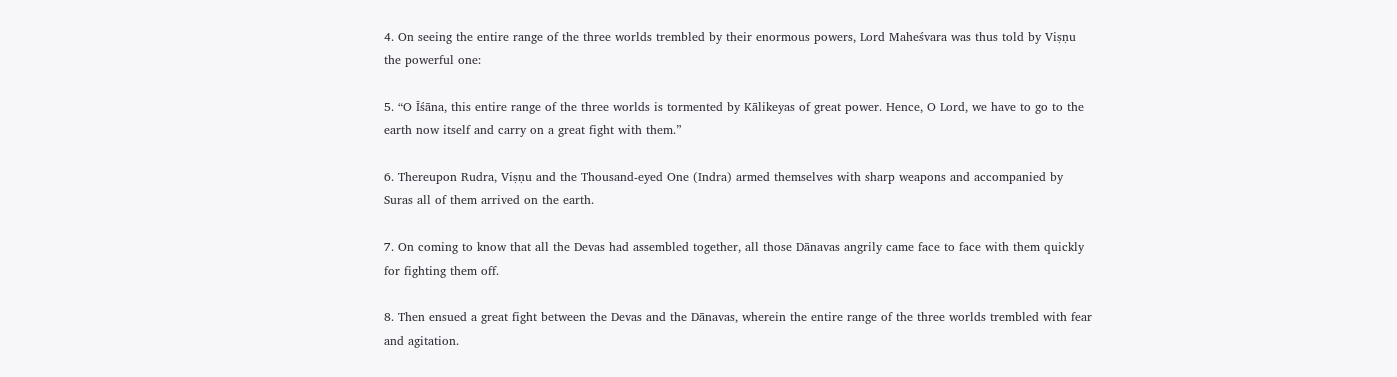4. On seeing the entire range of the three worlds trembled by their enormous powers, Lord Maheśvara was thus told by Viṣṇu the powerful one:

5. “O Īśāna, this entire range of the three worlds is tormented by Kālikeyas of great power. Hence, O Lord, we have to go to the earth now itself and carry on a great fight with them.”

6. Thereupon Rudra, Viṣṇu and the Thousand-eyed One (Indra) armed themselves with sharp weapons and accompanied by Suras all of them arrived on the earth.

7. On coming to know that all the Devas had assembled together, all those Dānavas angrily came face to face with them quickly for fighting them off.

8. Then ensued a great fight between the Devas and the Dānavas, wherein the entire range of the three worlds trembled with fear and agitation.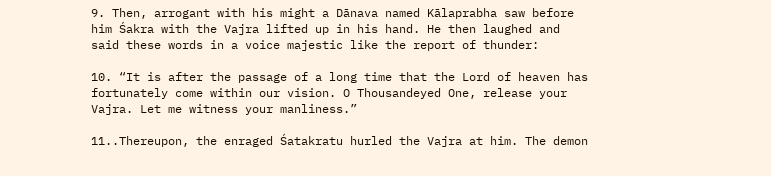9. Then, arrogant with his might a Dānava named Kālaprabha saw before him Śakra with the Vajra lifted up in his hand. He then laughed and said these words in a voice majestic like the report of thunder:

10. “It is after the passage of a long time that the Lord of heaven has fortunately come within our vision. O Thousandeyed One, release your Vajra. Let me witness your manliness.”

11..Thereupon, the enraged Śatakratu hurled the Vajra at him. The demon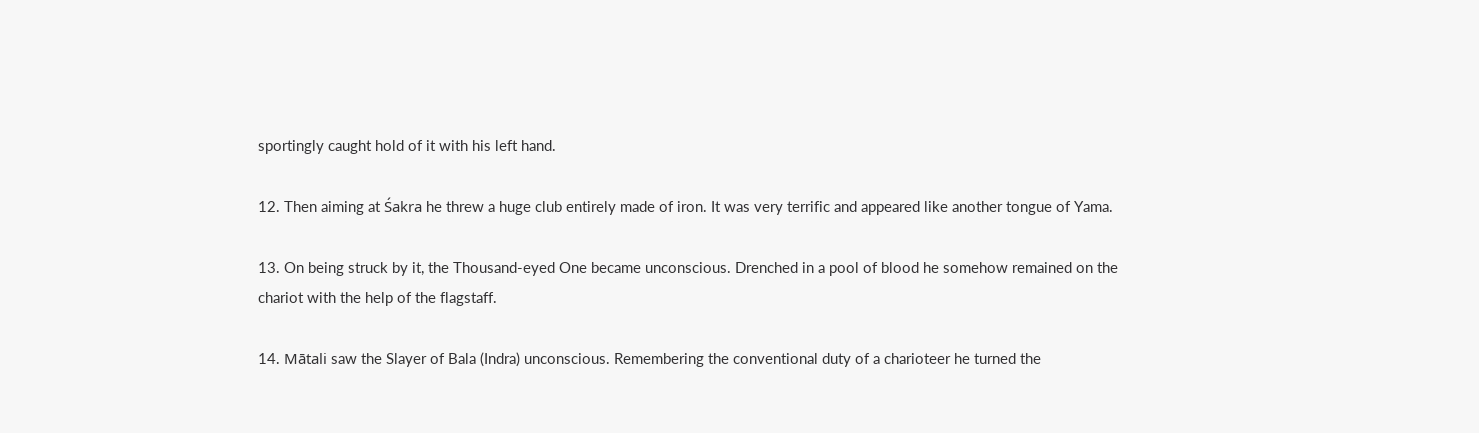sportingly caught hold of it with his left hand.

12. Then aiming at Śakra he threw a huge club entirely made of iron. It was very terrific and appeared like another tongue of Yama.

13. On being struck by it, the Thousand-eyed One became unconscious. Drenched in a pool of blood he somehow remained on the chariot with the help of the flagstaff.

14. Mātali saw the Slayer of Bala (Indra) unconscious. Remembering the conventional duty of a charioteer he turned the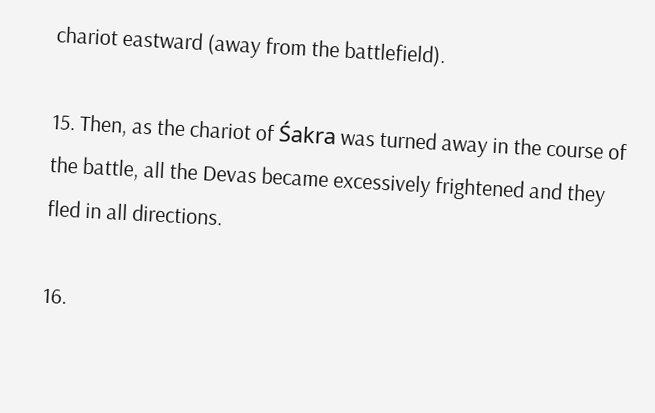chariot eastward (away from the battlefield).

15. Then, as the chariot of Śakra was turned away in the course of the battle, all the Devas became excessively frightened and they fled in all directions.

16.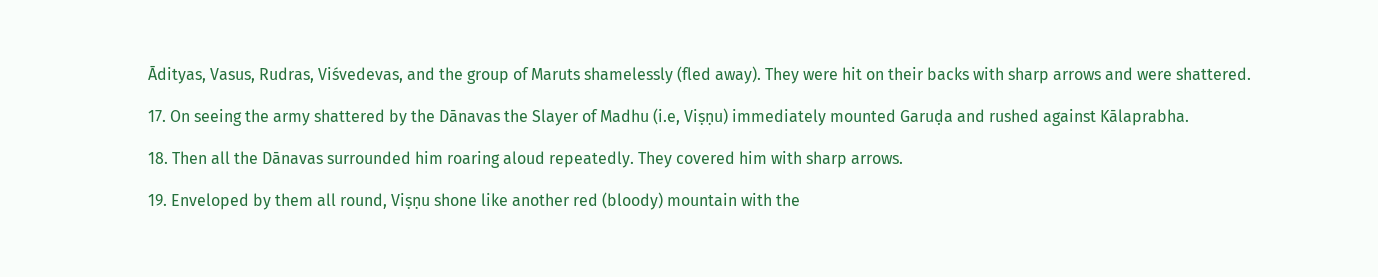Ādityas, Vasus, Rudras, Viśvedevas, and the group of Maruts shamelessly (fled away). They were hit on their backs with sharp arrows and were shattered.

17. On seeing the army shattered by the Dānavas the Slayer of Madhu (i.e, Viṣṇu) immediately mounted Garuḍa and rushed against Kālaprabha.

18. Then all the Dānavas surrounded him roaring aloud repeatedly. They covered him with sharp arrows.

19. Enveloped by them all round, Viṣṇu shone like another red (bloody) mountain with the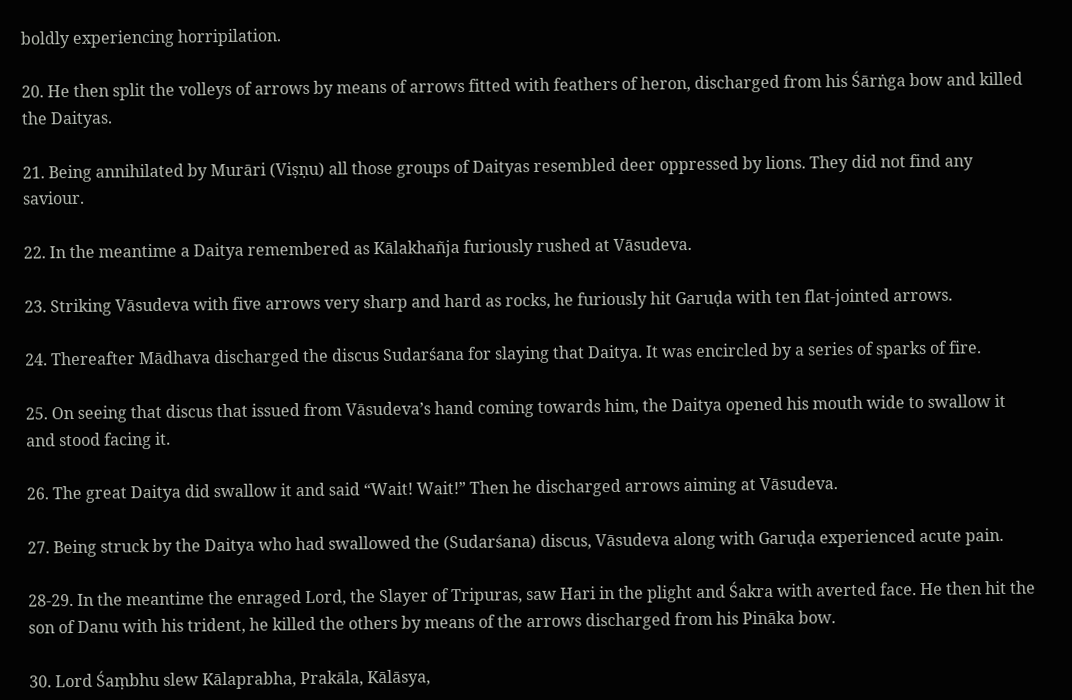boldly experiencing horripilation.

20. He then split the volleys of arrows by means of arrows fitted with feathers of heron, discharged from his Śārṅga bow and killed the Daityas.

21. Being annihilated by Murāri (Viṣṇu) all those groups of Daityas resembled deer oppressed by lions. They did not find any saviour.

22. In the meantime a Daitya remembered as Kālakhañja furiously rushed at Vāsudeva.

23. Striking Vāsudeva with five arrows very sharp and hard as rocks, he furiously hit Garuḍa with ten flat-jointed arrows.

24. Thereafter Mādhava discharged the discus Sudarśana for slaying that Daitya. It was encircled by a series of sparks of fire.

25. On seeing that discus that issued from Vāsudeva’s hand coming towards him, the Daitya opened his mouth wide to swallow it and stood facing it.

26. The great Daitya did swallow it and said “Wait! Wait!” Then he discharged arrows aiming at Vāsudeva.

27. Being struck by the Daitya who had swallowed the (Sudarśana) discus, Vāsudeva along with Garuḍa experienced acute pain.

28-29. In the meantime the enraged Lord, the Slayer of Tripuras, saw Hari in the plight and Śakra with averted face. He then hit the son of Danu with his trident, he killed the others by means of the arrows discharged from his Pināka bow.

30. Lord Śaṃbhu slew Kālaprabha, Prakāla, Kālāsya,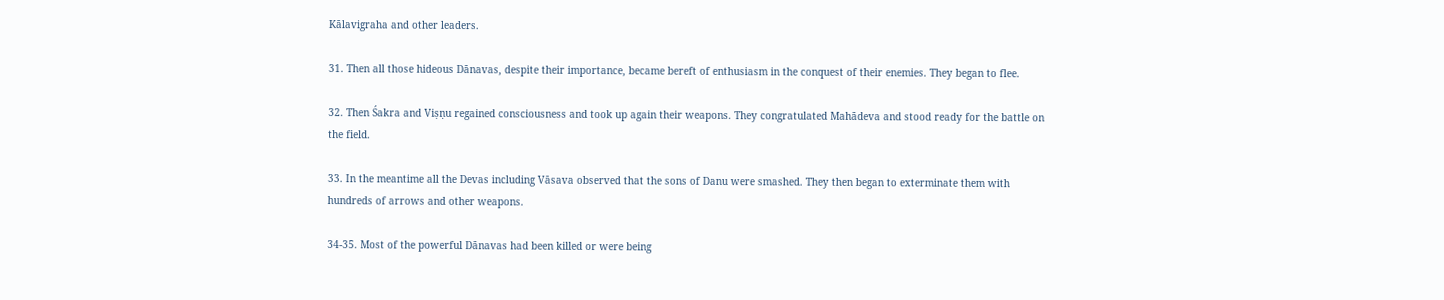Kālavigraha and other leaders.

31. Then all those hideous Dānavas, despite their importance, became bereft of enthusiasm in the conquest of their enemies. They began to flee.

32. Then Śakra and Viṣṇu regained consciousness and took up again their weapons. They congratulated Mahādeva and stood ready for the battle on the field.

33. In the meantime all the Devas including Vāsava observed that the sons of Danu were smashed. They then began to exterminate them with hundreds of arrows and other weapons.

34-35. Most of the powerful Dānavas had been killed or were being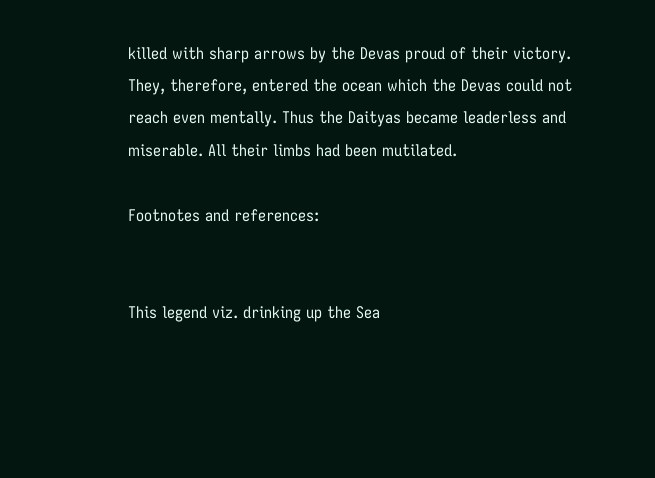killed with sharp arrows by the Devas proud of their victory. They, therefore, entered the ocean which the Devas could not reach even mentally. Thus the Daityas became leaderless and miserable. All their limbs had been mutilated.

Footnotes and references:


This legend viz. drinking up the Sea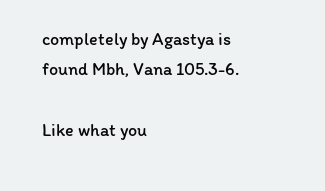completely by Agastya is found Mbh, Vana 105.3-6.

Like what you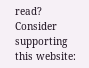read? Consider supporting this website: